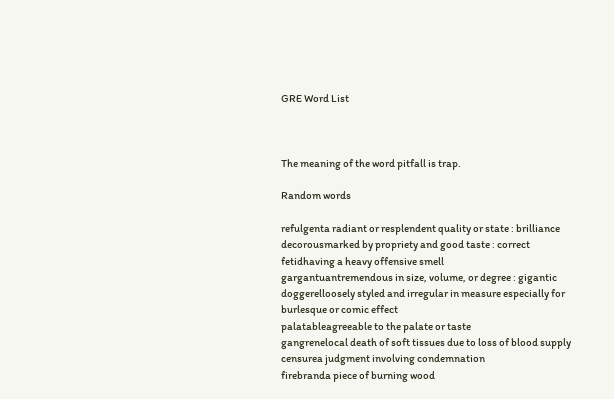GRE Word List



The meaning of the word pitfall is trap.

Random words

refulgenta radiant or resplendent quality or state : brilliance
decorousmarked by propriety and good taste : correct
fetidhaving a heavy offensive smell
gargantuantremendous in size, volume, or degree : gigantic
doggerelloosely styled and irregular in measure especially for burlesque or comic effect
palatableagreeable to the palate or taste
gangrenelocal death of soft tissues due to loss of blood supply
censurea judgment involving condemnation
firebranda piece of burning wood